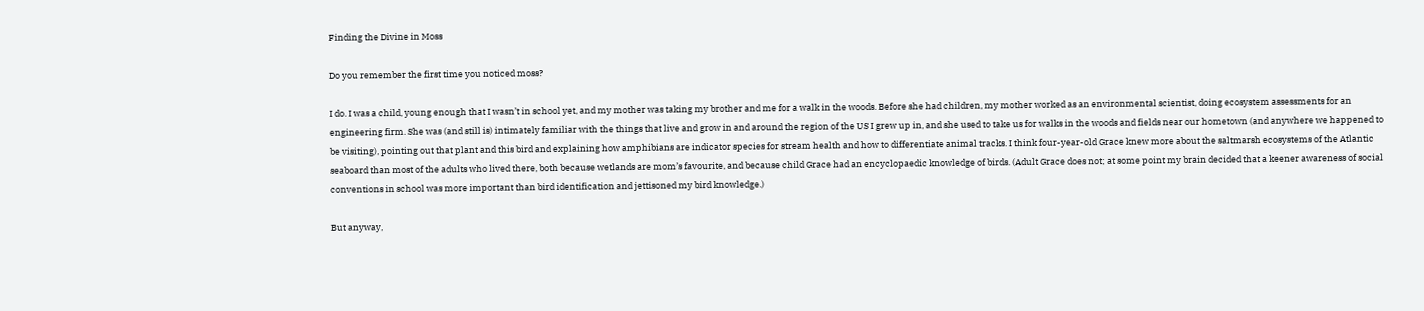Finding the Divine in Moss

Do you remember the first time you noticed moss?

I do. I was a child, young enough that I wasn’t in school yet, and my mother was taking my brother and me for a walk in the woods. Before she had children, my mother worked as an environmental scientist, doing ecosystem assessments for an engineering firm. She was (and still is) intimately familiar with the things that live and grow in and around the region of the US I grew up in, and she used to take us for walks in the woods and fields near our hometown (and anywhere we happened to be visiting), pointing out that plant and this bird and explaining how amphibians are indicator species for stream health and how to differentiate animal tracks. I think four-year-old Grace knew more about the saltmarsh ecosystems of the Atlantic seaboard than most of the adults who lived there, both because wetlands are mom’s favourite, and because child Grace had an encyclopaedic knowledge of birds. (Adult Grace does not; at some point my brain decided that a keener awareness of social conventions in school was more important than bird identification and jettisoned my bird knowledge.)

But anyway,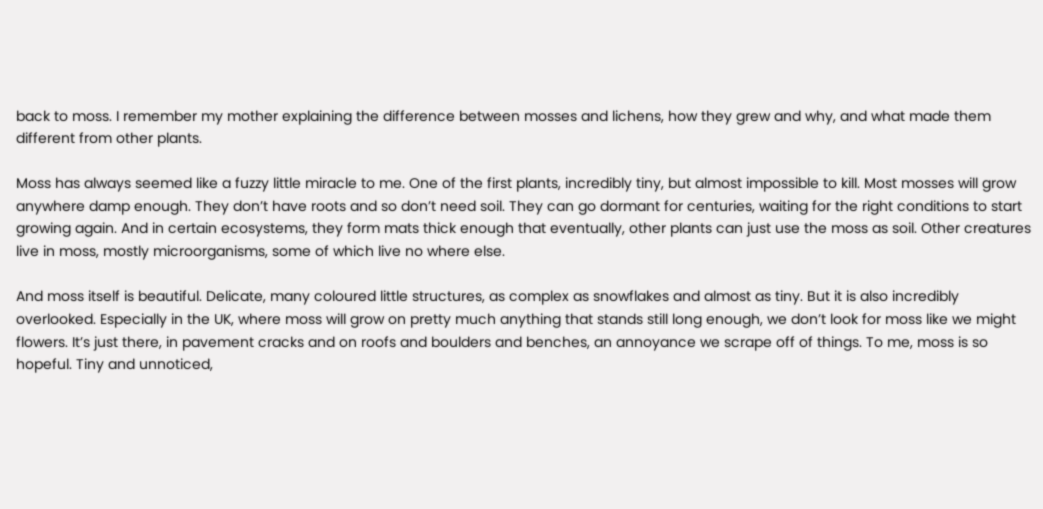back to moss. I remember my mother explaining the difference between mosses and lichens, how they grew and why, and what made them different from other plants.

Moss has always seemed like a fuzzy little miracle to me. One of the first plants, incredibly tiny, but almost impossible to kill. Most mosses will grow anywhere damp enough. They don’t have roots and so don’t need soil. They can go dormant for centuries, waiting for the right conditions to start growing again. And in certain ecosystems, they form mats thick enough that eventually, other plants can just use the moss as soil. Other creatures live in moss, mostly microorganisms, some of which live no where else.

And moss itself is beautiful. Delicate, many coloured little structures, as complex as snowflakes and almost as tiny. But it is also incredibly overlooked. Especially in the UK, where moss will grow on pretty much anything that stands still long enough, we don’t look for moss like we might flowers. It’s just there, in pavement cracks and on roofs and boulders and benches, an annoyance we scrape off of things. To me, moss is so hopeful. Tiny and unnoticed,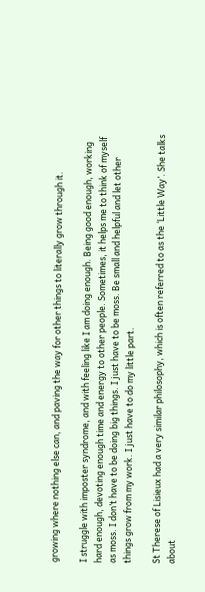growing where nothing else can, and paving the way for other things to literally grow through it.

I struggle with imposter syndrome, and with feeling like I am doing enough. Being good enough, working hard enough, devoting enough time and energy to other people. Sometimes, it helps me to think of myself as moss. I don’t have to be doing big things. I just have to be moss. Be small and helpful and let other things grow from my work. I just have to do my little part.

St Therese of Lisieux had a very similar philosophy, which is often referred to as the ‘Little Way’. She talks about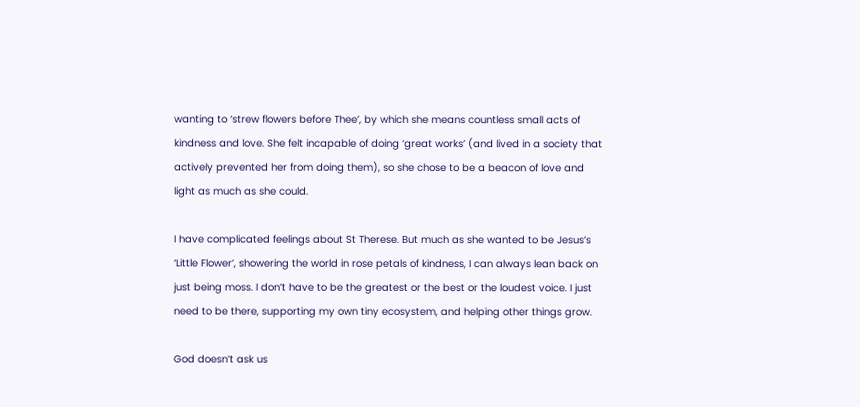wanting to ‘strew flowers before Thee’, by which she means countless small acts of kindness and love. She felt incapable of doing ‘great works’ (and lived in a society that actively prevented her from doing them), so she chose to be a beacon of love and light as much as she could.

I have complicated feelings about St Therese. But much as she wanted to be Jesus’s ‘Little Flower’, showering the world in rose petals of kindness, I can always lean back on just being moss. I don’t have to be the greatest or the best or the loudest voice. I just need to be there, supporting my own tiny ecosystem, and helping other things grow.

God doesn’t ask us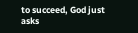to succeed, God just asks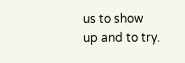us to show up and to try.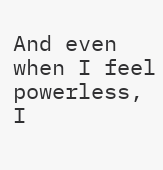And even when I feel powerless, I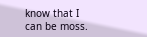know that I can be moss.